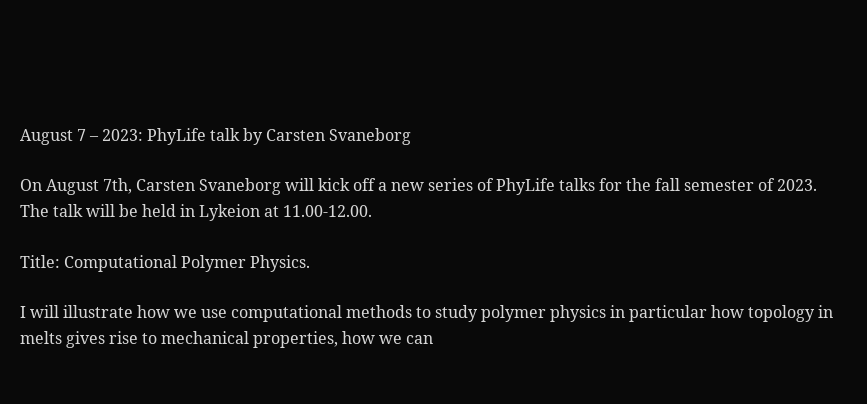August 7 – 2023: PhyLife talk by Carsten Svaneborg

On August 7th, Carsten Svaneborg will kick off a new series of PhyLife talks for the fall semester of 2023. The talk will be held in Lykeion at 11.00-12.00.

Title: Computational Polymer Physics.

I will illustrate how we use computational methods to study polymer physics in particular how topology in melts gives rise to mechanical properties, how we can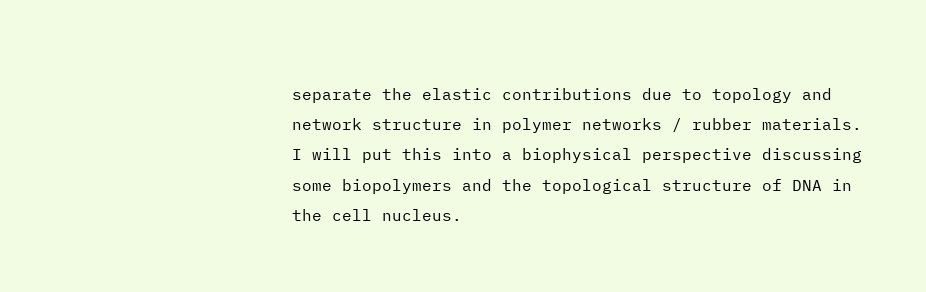separate the elastic contributions due to topology and network structure in polymer networks / rubber materials. I will put this into a biophysical perspective discussing some biopolymers and the topological structure of DNA in the cell nucleus.